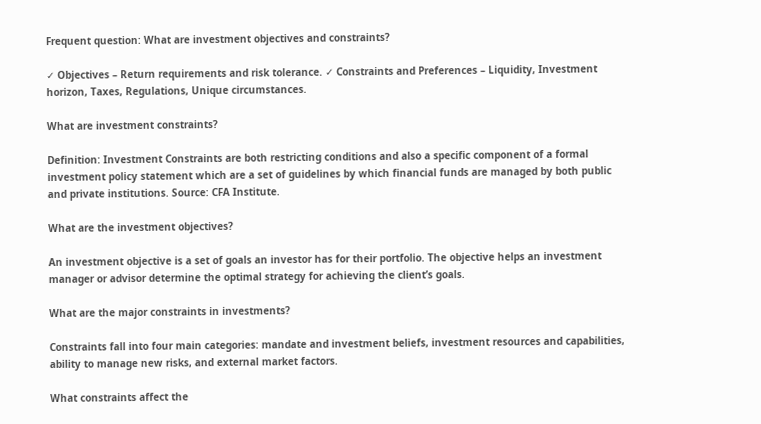Frequent question: What are investment objectives and constraints?

✓ Objectives – Return requirements and risk tolerance. ✓ Constraints and Preferences – Liquidity, Investment horizon, Taxes, Regulations, Unique circumstances.

What are investment constraints?

Definition: Investment Constraints are both restricting conditions and also a specific component of a formal investment policy statement which are a set of guidelines by which financial funds are managed by both public and private institutions. Source: CFA Institute.

What are the investment objectives?

An investment objective is a set of goals an investor has for their portfolio. The objective helps an investment manager or advisor determine the optimal strategy for achieving the client’s goals.

What are the major constraints in investments?

Constraints fall into four main categories: mandate and investment beliefs, investment resources and capabilities, ability to manage new risks, and external market factors.

What constraints affect the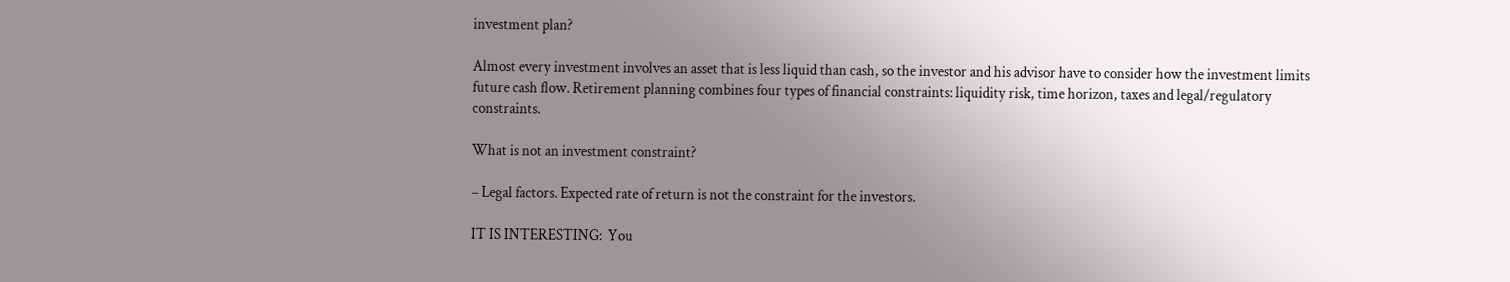investment plan?

Almost every investment involves an asset that is less liquid than cash, so the investor and his advisor have to consider how the investment limits future cash flow. Retirement planning combines four types of financial constraints: liquidity risk, time horizon, taxes and legal/regulatory constraints.

What is not an investment constraint?

– Legal factors. Expected rate of return is not the constraint for the investors.

IT IS INTERESTING:  You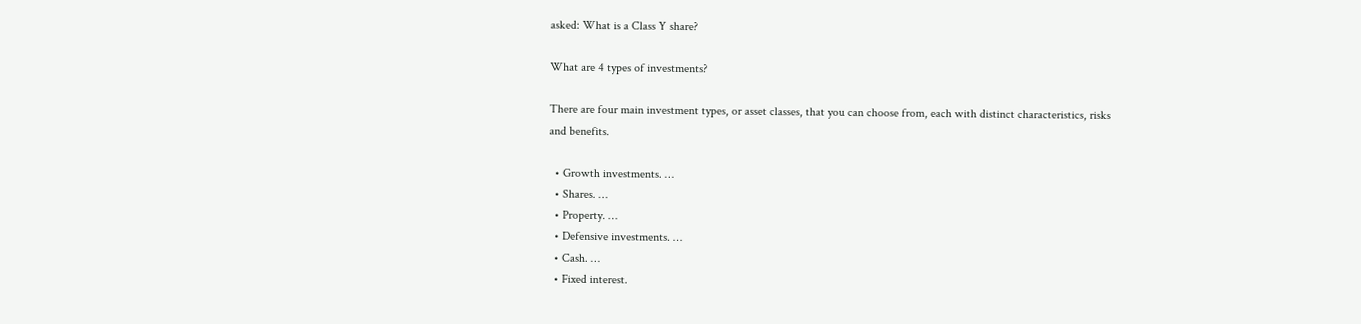asked: What is a Class Y share?

What are 4 types of investments?

There are four main investment types, or asset classes, that you can choose from, each with distinct characteristics, risks and benefits.

  • Growth investments. …
  • Shares. …
  • Property. …
  • Defensive investments. …
  • Cash. …
  • Fixed interest.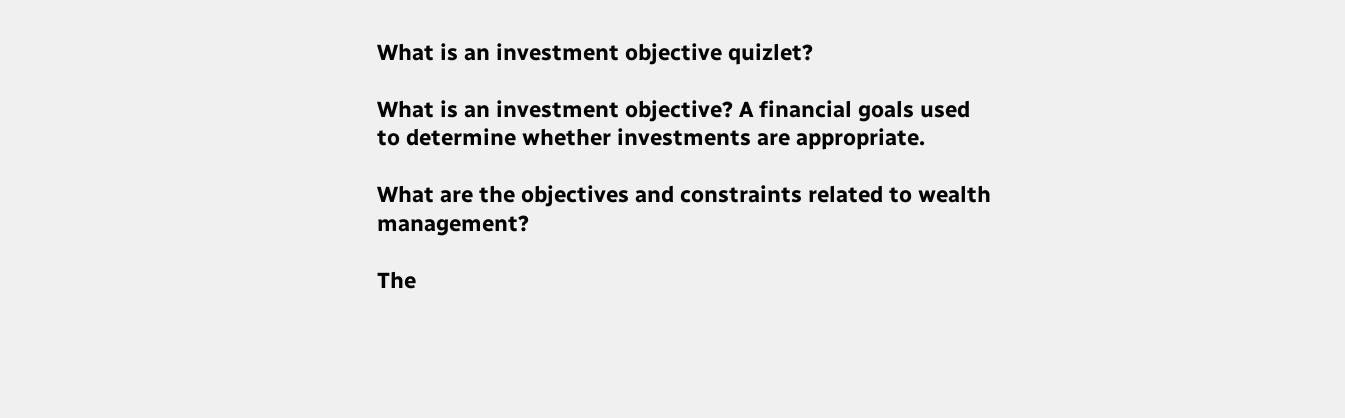What is an investment objective quizlet?

What is an investment objective? A financial goals used to determine whether investments are appropriate.

What are the objectives and constraints related to wealth management?

The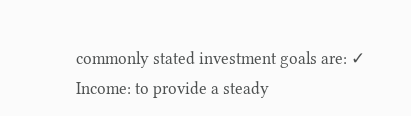commonly stated investment goals are: ✓ Income: to provide a steady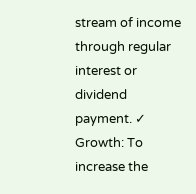stream of income through regular interest or dividend payment. ✓ Growth: To increase the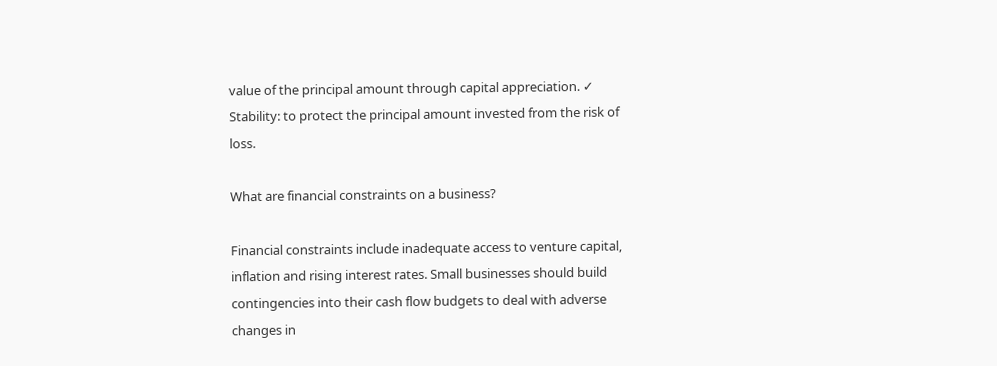value of the principal amount through capital appreciation. ✓ Stability: to protect the principal amount invested from the risk of loss.

What are financial constraints on a business?

Financial constraints include inadequate access to venture capital, inflation and rising interest rates. Small businesses should build contingencies into their cash flow budgets to deal with adverse changes in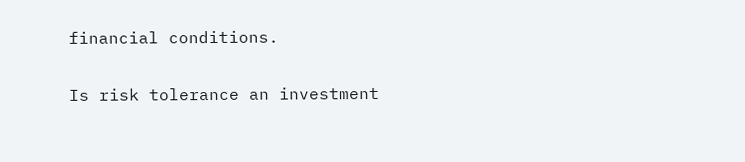financial conditions.

Is risk tolerance an investment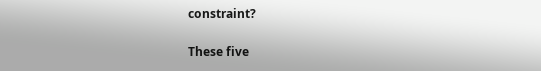constraint?

These five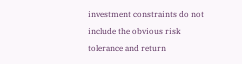investment constraints do not include the obvious risk tolerance and return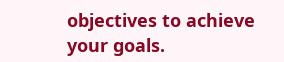objectives to achieve your goals.